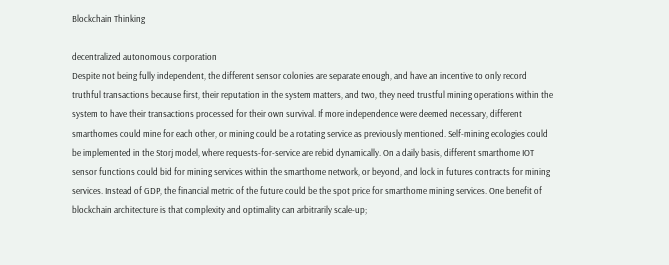Blockchain Thinking

decentralized autonomous corporation
Despite not being fully independent, the different sensor colonies are separate enough, and have an incentive to only record truthful transactions because first, their reputation in the system matters, and two, they need trustful mining operations within the system to have their transactions processed for their own survival. If more independence were deemed necessary, different smarthomes could mine for each other, or mining could be a rotating service as previously mentioned. Self-mining ecologies could be implemented in the Storj model, where requests-for-service are rebid dynamically. On a daily basis, different smarthome IOT sensor functions could bid for mining services within the smarthome network, or beyond, and lock in futures contracts for mining services. Instead of GDP, the financial metric of the future could be the spot price for smarthome mining services. One benefit of blockchain architecture is that complexity and optimality can arbitrarily scale-up;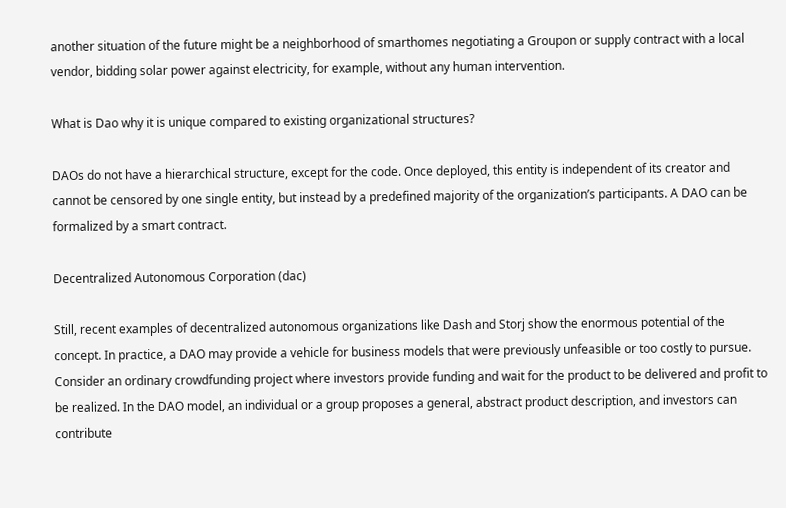another situation of the future might be a neighborhood of smarthomes negotiating a Groupon or supply contract with a local vendor, bidding solar power against electricity, for example, without any human intervention.

What is Dao why it is unique compared to existing organizational structures?

DAOs do not have a hierarchical structure, except for the code. Once deployed, this entity is independent of its creator and cannot be censored by one single entity, but instead by a predefined majority of the organization’s participants. A DAO can be formalized by a smart contract.

Decentralized Autonomous Corporation (dac)

Still, recent examples of decentralized autonomous organizations like Dash and Storj show the enormous potential of the concept. In practice, a DAO may provide a vehicle for business models that were previously unfeasible or too costly to pursue. Consider an ordinary crowdfunding project where investors provide funding and wait for the product to be delivered and profit to be realized. In the DAO model, an individual or a group proposes a general, abstract product description, and investors can contribute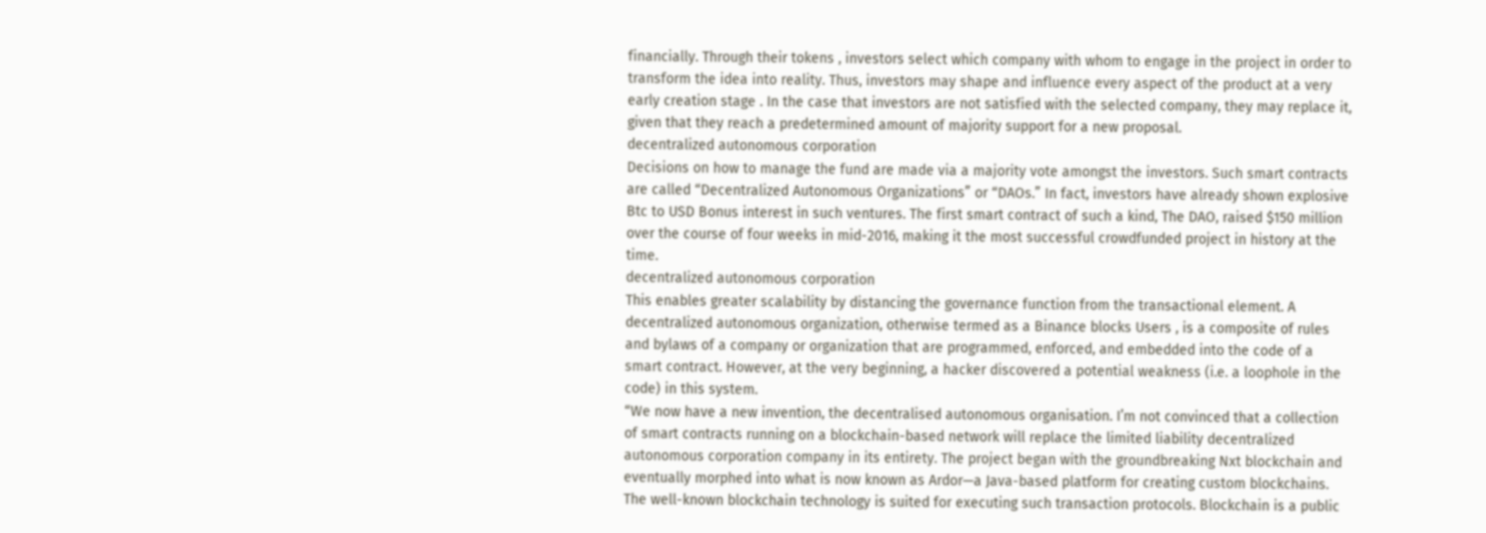financially. Through their tokens , investors select which company with whom to engage in the project in order to transform the idea into reality. Thus, investors may shape and influence every aspect of the product at a very early creation stage . In the case that investors are not satisfied with the selected company, they may replace it, given that they reach a predetermined amount of majority support for a new proposal.
decentralized autonomous corporation
Decisions on how to manage the fund are made via a majority vote amongst the investors. Such smart contracts are called “Decentralized Autonomous Organizations” or “DAOs.” In fact, investors have already shown explosive Btc to USD Bonus interest in such ventures. The first smart contract of such a kind, The DAO, raised $150 million over the course of four weeks in mid-2016, making it the most successful crowdfunded project in history at the time.
decentralized autonomous corporation
This enables greater scalability by distancing the governance function from the transactional element. A decentralized autonomous organization, otherwise termed as a Binance blocks Users , is a composite of rules and bylaws of a company or organization that are programmed, enforced, and embedded into the code of a smart contract. However, at the very beginning, a hacker discovered a potential weakness (i.e. a loophole in the code) in this system.
“We now have a new invention, the decentralised autonomous organisation. I’m not convinced that a collection of smart contracts running on a blockchain-based network will replace the limited liability decentralized autonomous corporation company in its entirety. The project began with the groundbreaking Nxt blockchain and eventually morphed into what is now known as Ardor—a Java-based platform for creating custom blockchains.
The well-known blockchain technology is suited for executing such transaction protocols. Blockchain is a public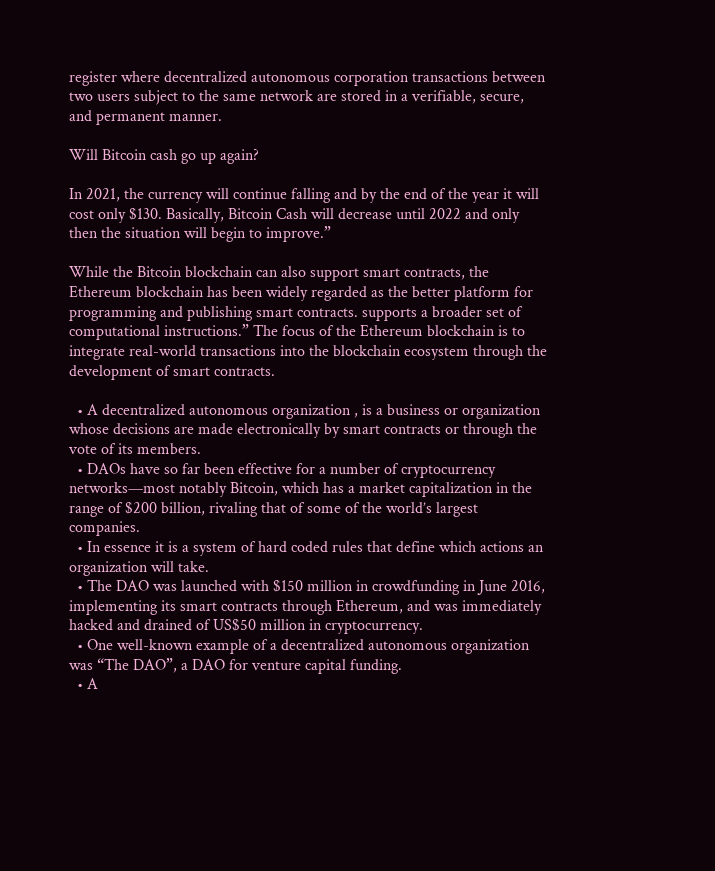register where decentralized autonomous corporation transactions between two users subject to the same network are stored in a verifiable, secure, and permanent manner.

Will Bitcoin cash go up again?

In 2021, the currency will continue falling and by the end of the year it will cost only $130. Basically, Bitcoin Cash will decrease until 2022 and only then the situation will begin to improve.”

While the Bitcoin blockchain can also support smart contracts, the Ethereum blockchain has been widely regarded as the better platform for programming and publishing smart contracts. supports a broader set of computational instructions.” The focus of the Ethereum blockchain is to integrate real-world transactions into the blockchain ecosystem through the development of smart contracts.

  • A decentralized autonomous organization , is a business or organization whose decisions are made electronically by smart contracts or through the vote of its members.
  • DAOs have so far been effective for a number of cryptocurrency networks—most notably Bitcoin, which has a market capitalization in the range of $200 billion, rivaling that of some of the world’s largest companies.
  • In essence it is a system of hard coded rules that define which actions an organization will take.
  • The DAO was launched with $150 million in crowdfunding in June 2016, implementing its smart contracts through Ethereum, and was immediately hacked and drained of US$50 million in cryptocurrency.
  • One well-known example of a decentralized autonomous organization was “The DAO”, a DAO for venture capital funding.
  • A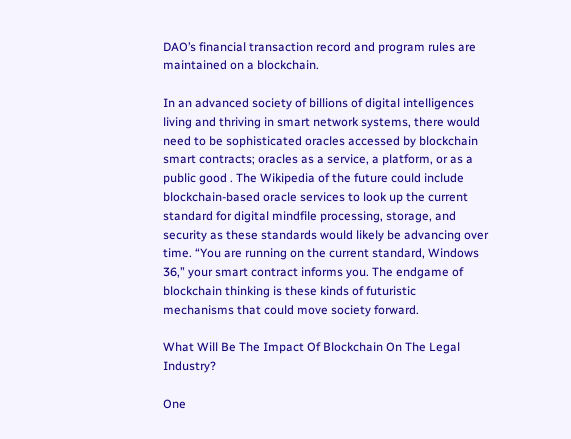DAO’s financial transaction record and program rules are maintained on a blockchain.

In an advanced society of billions of digital intelligences living and thriving in smart network systems, there would need to be sophisticated oracles accessed by blockchain smart contracts; oracles as a service, a platform, or as a public good . The Wikipedia of the future could include blockchain-based oracle services to look up the current standard for digital mindfile processing, storage, and security as these standards would likely be advancing over time. “You are running on the current standard, Windows 36,” your smart contract informs you. The endgame of blockchain thinking is these kinds of futuristic mechanisms that could move society forward.

What Will Be The Impact Of Blockchain On The Legal Industry?

One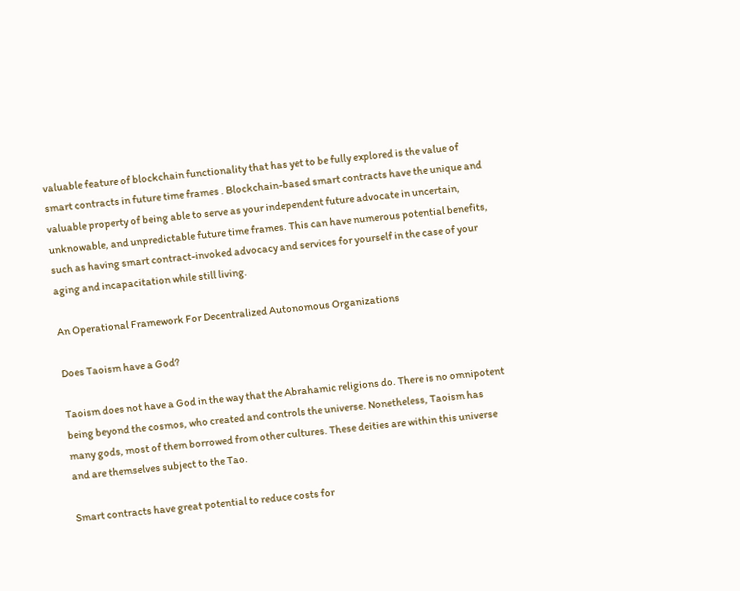valuable feature of blockchain functionality that has yet to be fully explored is the value of smart contracts in future time frames . Blockchain-based smart contracts have the unique and valuable property of being able to serve as your independent future advocate in uncertain, unknowable, and unpredictable future time frames. This can have numerous potential benefits, such as having smart contract-invoked advocacy and services for yourself in the case of your aging and incapacitation while still living.

An Operational Framework For Decentralized Autonomous Organizations

Does Taoism have a God?

Taoism does not have a God in the way that the Abrahamic religions do. There is no omnipotent being beyond the cosmos, who created and controls the universe. Nonetheless, Taoism has many gods, most of them borrowed from other cultures. These deities are within this universe and are themselves subject to the Tao.

Smart contracts have great potential to reduce costs for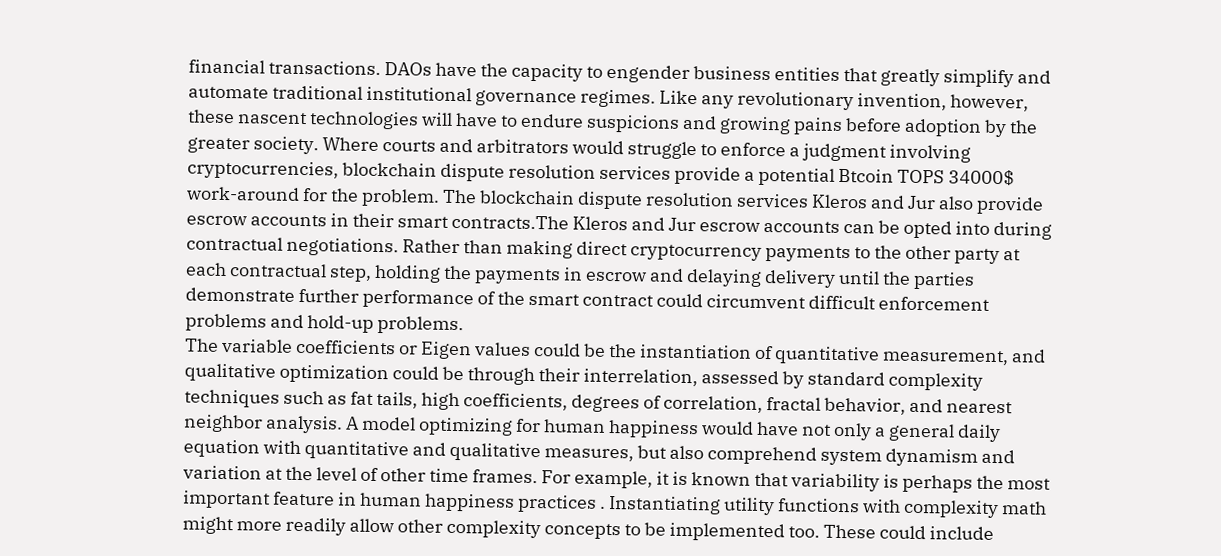financial transactions. DAOs have the capacity to engender business entities that greatly simplify and automate traditional institutional governance regimes. Like any revolutionary invention, however, these nascent technologies will have to endure suspicions and growing pains before adoption by the greater society. Where courts and arbitrators would struggle to enforce a judgment involving cryptocurrencies, blockchain dispute resolution services provide a potential Btcoin TOPS 34000$ work-around for the problem. The blockchain dispute resolution services Kleros and Jur also provide escrow accounts in their smart contracts.The Kleros and Jur escrow accounts can be opted into during contractual negotiations. Rather than making direct cryptocurrency payments to the other party at each contractual step, holding the payments in escrow and delaying delivery until the parties demonstrate further performance of the smart contract could circumvent difficult enforcement problems and hold-up problems.
The variable coefficients or Eigen values could be the instantiation of quantitative measurement, and qualitative optimization could be through their interrelation, assessed by standard complexity techniques such as fat tails, high coefficients, degrees of correlation, fractal behavior, and nearest neighbor analysis. A model optimizing for human happiness would have not only a general daily equation with quantitative and qualitative measures, but also comprehend system dynamism and variation at the level of other time frames. For example, it is known that variability is perhaps the most important feature in human happiness practices . Instantiating utility functions with complexity math might more readily allow other complexity concepts to be implemented too. These could include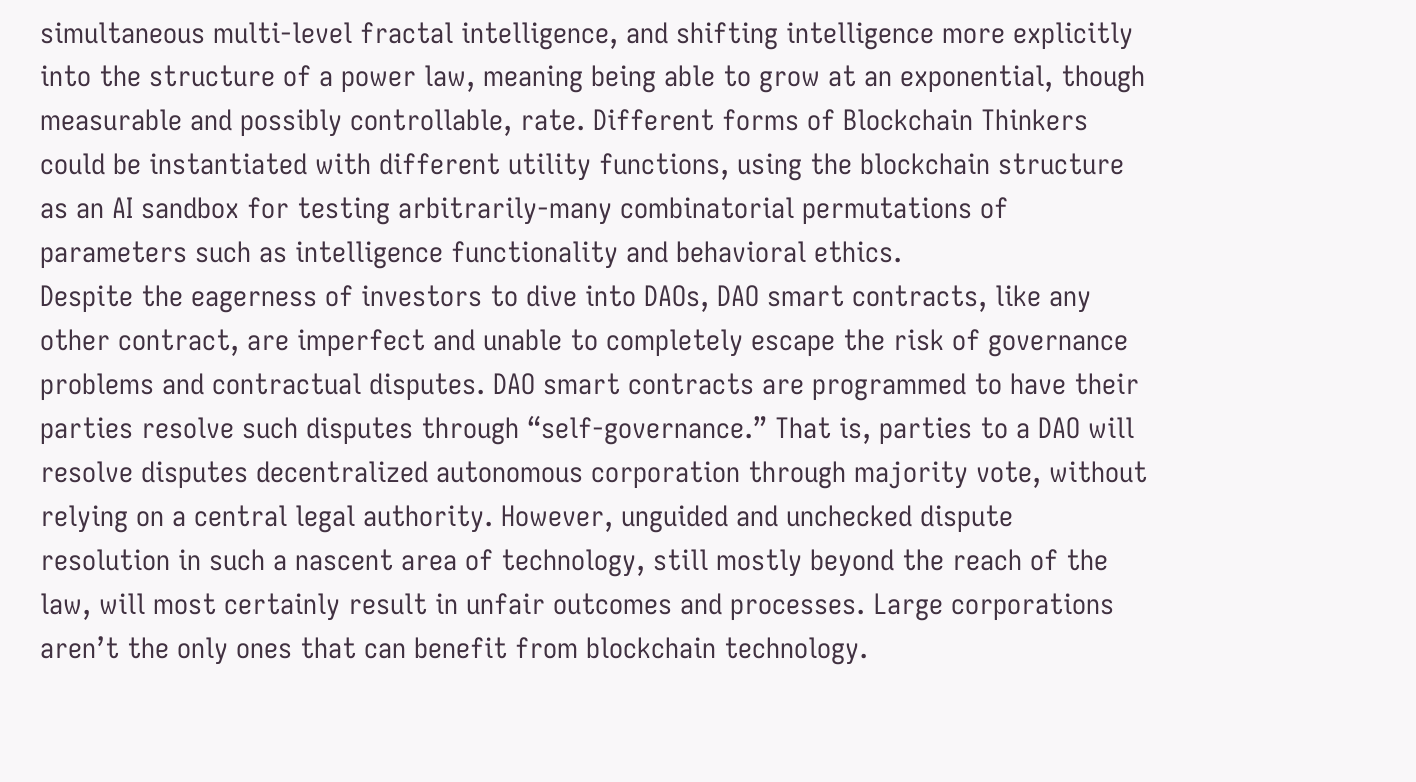simultaneous multi-level fractal intelligence, and shifting intelligence more explicitly into the structure of a power law, meaning being able to grow at an exponential, though measurable and possibly controllable, rate. Different forms of Blockchain Thinkers could be instantiated with different utility functions, using the blockchain structure as an AI sandbox for testing arbitrarily-many combinatorial permutations of parameters such as intelligence functionality and behavioral ethics.
Despite the eagerness of investors to dive into DAOs, DAO smart contracts, like any other contract, are imperfect and unable to completely escape the risk of governance problems and contractual disputes. DAO smart contracts are programmed to have their parties resolve such disputes through “self-governance.” That is, parties to a DAO will resolve disputes decentralized autonomous corporation through majority vote, without relying on a central legal authority. However, unguided and unchecked dispute resolution in such a nascent area of technology, still mostly beyond the reach of the law, will most certainly result in unfair outcomes and processes. Large corporations aren’t the only ones that can benefit from blockchain technology.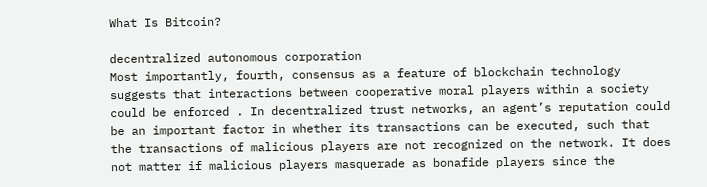What Is Bitcoin?

decentralized autonomous corporation
Most importantly, fourth, consensus as a feature of blockchain technology suggests that interactions between cooperative moral players within a society could be enforced . In decentralized trust networks, an agent’s reputation could be an important factor in whether its transactions can be executed, such that the transactions of malicious players are not recognized on the network. It does not matter if malicious players masquerade as bonafide players since the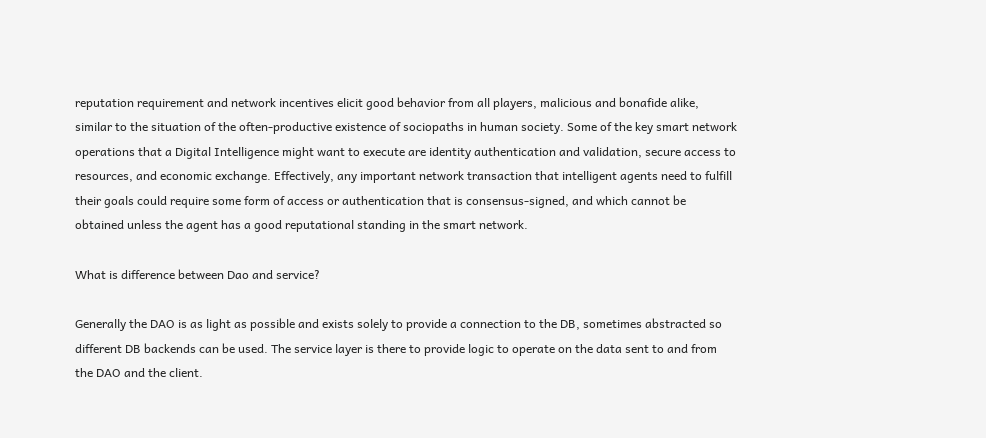reputation requirement and network incentives elicit good behavior from all players, malicious and bonafide alike, similar to the situation of the often-productive existence of sociopaths in human society. Some of the key smart network operations that a Digital Intelligence might want to execute are identity authentication and validation, secure access to resources, and economic exchange. Effectively, any important network transaction that intelligent agents need to fulfill their goals could require some form of access or authentication that is consensus-signed, and which cannot be obtained unless the agent has a good reputational standing in the smart network.

What is difference between Dao and service?

Generally the DAO is as light as possible and exists solely to provide a connection to the DB, sometimes abstracted so different DB backends can be used. The service layer is there to provide logic to operate on the data sent to and from the DAO and the client.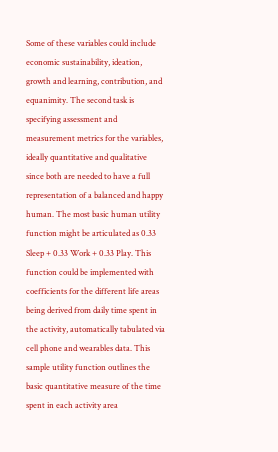Some of these variables could include economic sustainability, ideation, growth and learning, contribution, and equanimity. The second task is specifying assessment and measurement metrics for the variables, ideally quantitative and qualitative since both are needed to have a full representation of a balanced and happy human. The most basic human utility function might be articulated as 0.33 Sleep + 0.33 Work + 0.33 Play. This function could be implemented with coefficients for the different life areas being derived from daily time spent in the activity, automatically tabulated via cell phone and wearables data. This sample utility function outlines the basic quantitative measure of the time spent in each activity area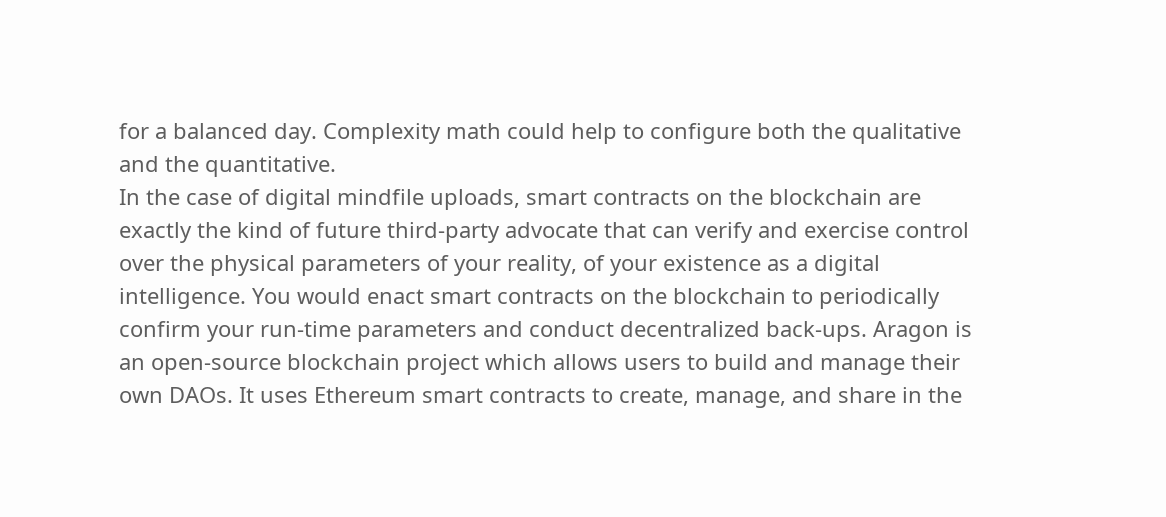for a balanced day. Complexity math could help to configure both the qualitative and the quantitative.
In the case of digital mindfile uploads, smart contracts on the blockchain are exactly the kind of future third-party advocate that can verify and exercise control over the physical parameters of your reality, of your existence as a digital intelligence. You would enact smart contracts on the blockchain to periodically confirm your run-time parameters and conduct decentralized back-ups. Aragon is an open-source blockchain project which allows users to build and manage their own DAOs. It uses Ethereum smart contracts to create, manage, and share in the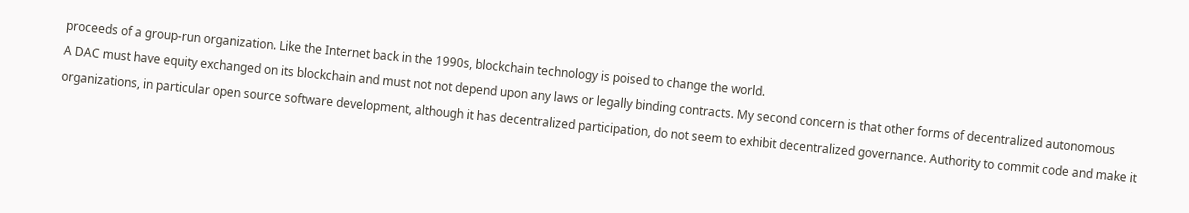proceeds of a group-run organization. Like the Internet back in the 1990s, blockchain technology is poised to change the world.
A DAC must have equity exchanged on its blockchain and must not not depend upon any laws or legally binding contracts. My second concern is that other forms of decentralized autonomous organizations, in particular open source software development, although it has decentralized participation, do not seem to exhibit decentralized governance. Authority to commit code and make it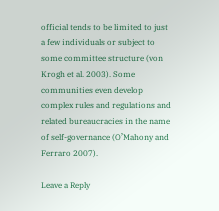official tends to be limited to just a few individuals or subject to some committee structure (von Krogh et al. 2003). Some communities even develop complex rules and regulations and related bureaucracies in the name of self-governance (O’Mahony and Ferraro 2007).

Leave a Reply